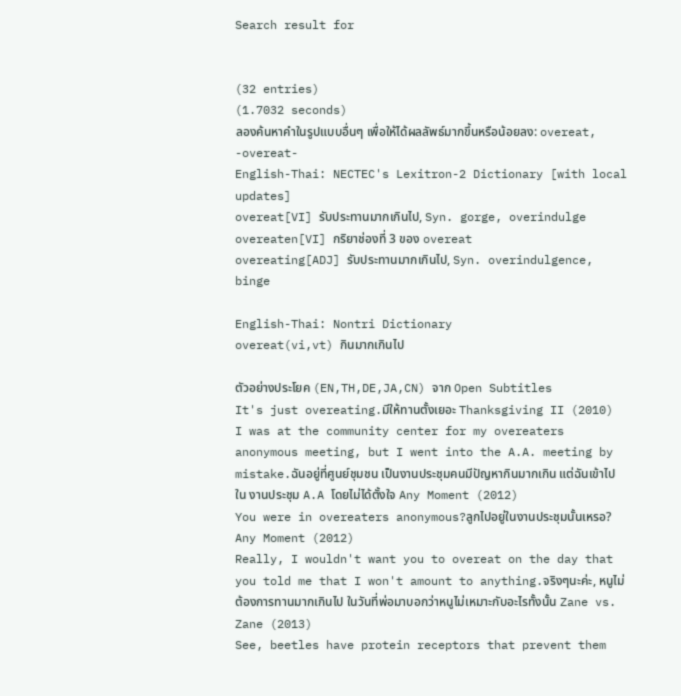Search result for


(32 entries)
(1.7032 seconds)
ลองค้นหาคำในรูปแบบอื่นๆ เพื่อให้ได้ผลลัพธ์มากขึ้นหรือน้อยลง: overeat, -overeat-
English-Thai: NECTEC's Lexitron-2 Dictionary [with local updates]
overeat[VI] รับประทานมากเกินไป, Syn. gorge, overindulge
overeaten[VI] กริยาช่องที่ 3 ของ overeat
overeating[ADJ] รับประทานมากเกินไป, Syn. overindulgence, binge

English-Thai: Nontri Dictionary
overeat(vi,vt) กินมากเกินไป

ตัวอย่างประโยค (EN,TH,DE,JA,CN) จาก Open Subtitles
It's just overeating.มีให้ทานตั้งเยอะ Thanksgiving II (2010)
I was at the community center for my overeaters anonymous meeting, but I went into the A.A. meeting by mistake.ฉันอยู่ที่ศูนย์ชุมชน เป็นงานประชุมคนมีปัญหากินมากเกิน แต่ฉันเข้าไปใน งานประชุม A.A โดยไม่ได้ตั้งใจ Any Moment (2012)
You were in overeaters anonymous?ลูกไปอยู่ในงานประชุมนั้นเหรอ? Any Moment (2012)
Really, I wouldn't want you to overeat on the day that you told me that I won't amount to anything.จริงๆนะค่ะ, หนูไม่ต้องการทานมากเกินไป ในวันที่พ่อมาบอกว่าหนูไม่เหมาะกับอะไรทั้งนั้น Zane vs. Zane (2013)
See, beetles have protein receptors that prevent them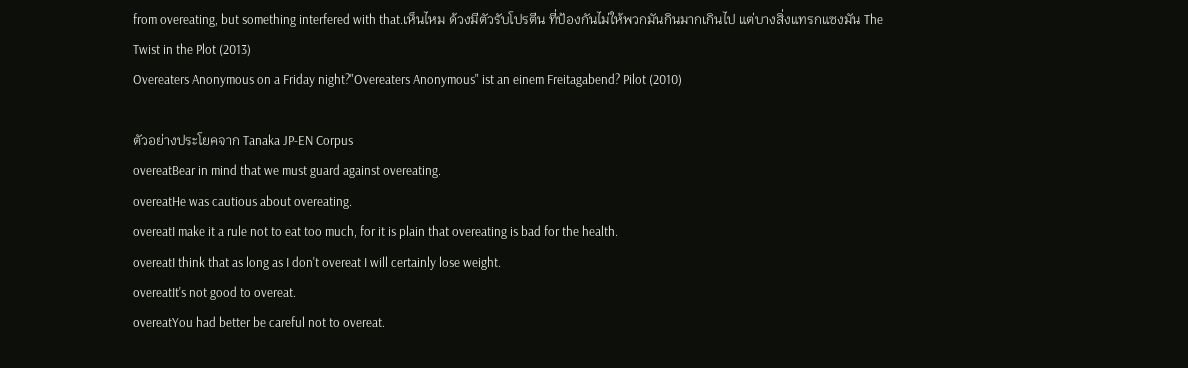from overeating, but something interfered with that.เห็นไหม ด้วงมีตัวรับโปรตีน ที่ป้องกันไม่ให้พวกมันกินมากเกินไป แต่บางสิ่งแทรกแซงมัน The Twist in the Plot (2013)
Overeaters Anonymous on a Friday night?"Overeaters Anonymous" ist an einem Freitagabend? Pilot (2010)

ตัวอย่างประโยคจาก Tanaka JP-EN Corpus
overeatBear in mind that we must guard against overeating.
overeatHe was cautious about overeating.
overeatI make it a rule not to eat too much, for it is plain that overeating is bad for the health.
overeatI think that as long as I don't overeat I will certainly lose weight.
overeatIt's not good to overeat.
overeatYou had better be careful not to overeat.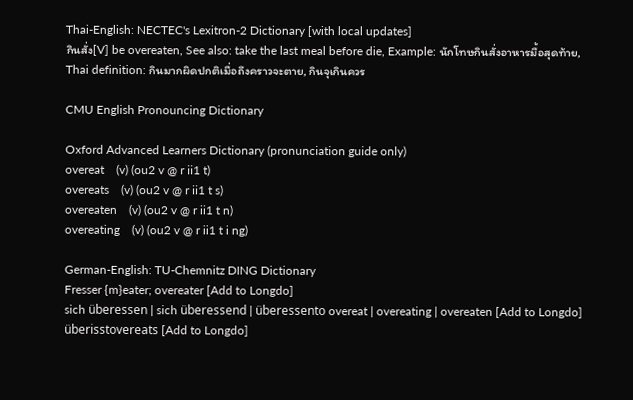Thai-English: NECTEC's Lexitron-2 Dictionary [with local updates]
กินสั่ง[V] be overeaten, See also: take the last meal before die, Example: นักโทษกินสั่งอาหารมื้อสุดท้าย, Thai definition: กินมากผิดปกติเมื่อถึงคราวจะตาย, กินจุเกินควร

CMU English Pronouncing Dictionary

Oxford Advanced Learners Dictionary (pronunciation guide only)
overeat    (v) (ou2 v @ r ii1 t)
overeats    (v) (ou2 v @ r ii1 t s)
overeaten    (v) (ou2 v @ r ii1 t n)
overeating    (v) (ou2 v @ r ii1 t i ng)

German-English: TU-Chemnitz DING Dictionary
Fresser {m}eater; overeater [Add to Longdo]
sich überessen | sich überessend | überessento overeat | overeating | overeaten [Add to Longdo]
überisstovereats [Add to Longdo]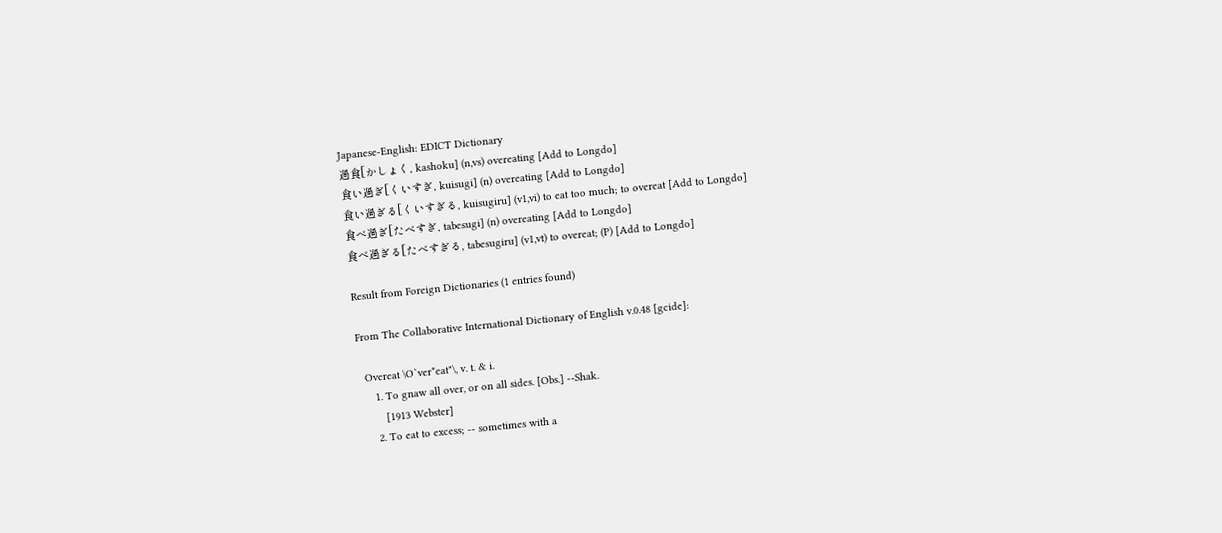Japanese-English: EDICT Dictionary
過食[かしょく, kashoku] (n,vs) overeating [Add to Longdo]
食い過ぎ[くいすぎ, kuisugi] (n) overeating [Add to Longdo]
食い過ぎる[くいすぎる, kuisugiru] (v1,vi) to eat too much; to overeat [Add to Longdo]
食べ過ぎ[たべすぎ, tabesugi] (n) overeating [Add to Longdo]
食べ過ぎる[たべすぎる, tabesugiru] (v1,vt) to overeat; (P) [Add to Longdo]

Result from Foreign Dictionaries (1 entries found)

From The Collaborative International Dictionary of English v.0.48 [gcide]:

  Overeat \O`ver*eat"\, v. t. & i.
     1. To gnaw all over, or on all sides. [Obs.] --Shak.
        [1913 Webster]
     2. To eat to excess; -- sometimes with a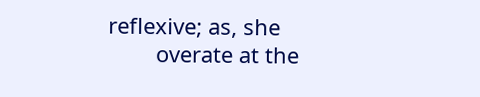reflexive; as, she
        overate at the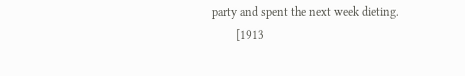party and spent the next week dieting.
        [1913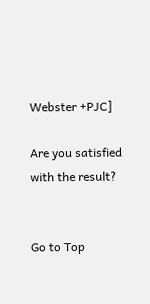Webster +PJC]

Are you satisfied with the result?


Go to Top